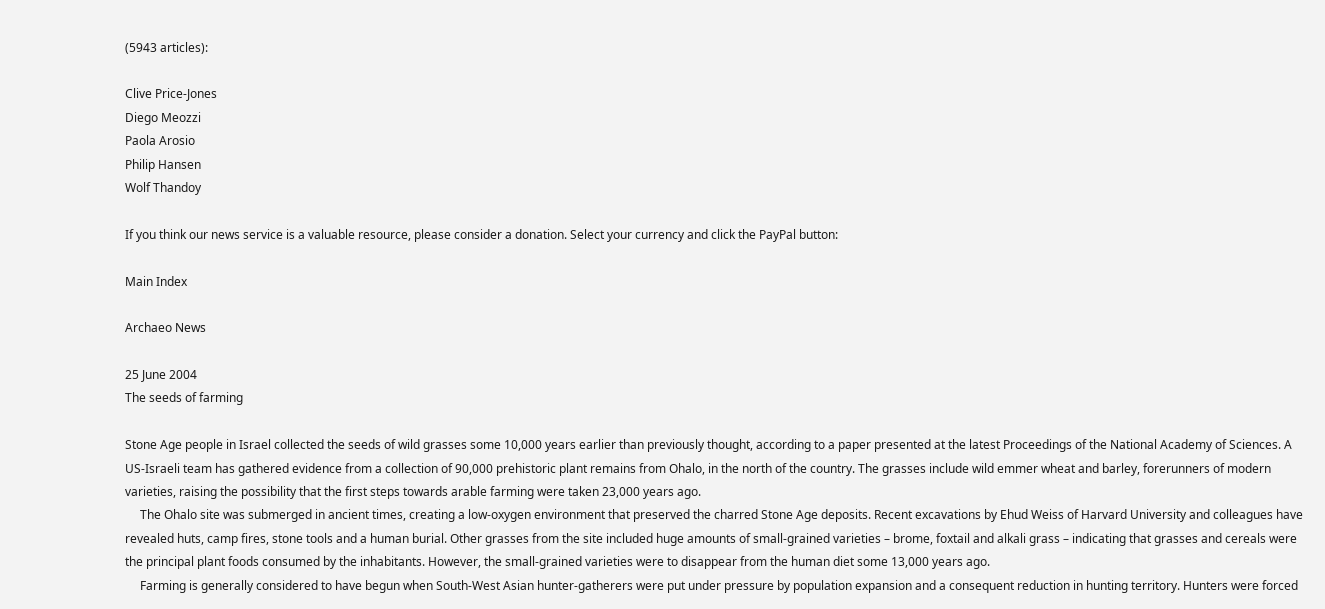(5943 articles):

Clive Price-Jones
Diego Meozzi
Paola Arosio
Philip Hansen
Wolf Thandoy

If you think our news service is a valuable resource, please consider a donation. Select your currency and click the PayPal button:

Main Index

Archaeo News

25 June 2004
The seeds of farming

Stone Age people in Israel collected the seeds of wild grasses some 10,000 years earlier than previously thought, according to a paper presented at the latest Proceedings of the National Academy of Sciences. A US-Israeli team has gathered evidence from a collection of 90,000 prehistoric plant remains from Ohalo, in the north of the country. The grasses include wild emmer wheat and barley, forerunners of modern varieties, raising the possibility that the first steps towards arable farming were taken 23,000 years ago.
     The Ohalo site was submerged in ancient times, creating a low-oxygen environment that preserved the charred Stone Age deposits. Recent excavations by Ehud Weiss of Harvard University and colleagues have revealed huts, camp fires, stone tools and a human burial. Other grasses from the site included huge amounts of small-grained varieties – brome, foxtail and alkali grass – indicating that grasses and cereals were the principal plant foods consumed by the inhabitants. However, the small-grained varieties were to disappear from the human diet some 13,000 years ago.
     Farming is generally considered to have begun when South-West Asian hunter-gatherers were put under pressure by population expansion and a consequent reduction in hunting territory. Hunters were forced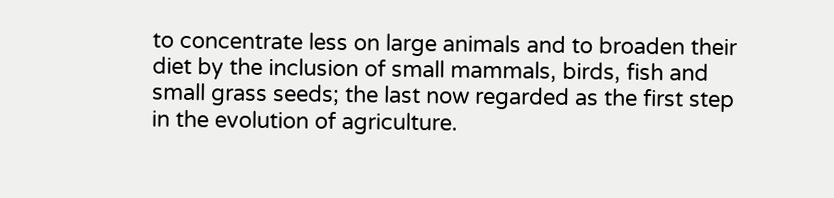to concentrate less on large animals and to broaden their diet by the inclusion of small mammals, birds, fish and small grass seeds; the last now regarded as the first step in the evolution of agriculture.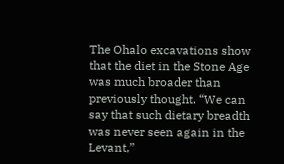The Ohalo excavations show that the diet in the Stone Age was much broader than previously thought. “We can say that such dietary breadth was never seen again in the Levant,”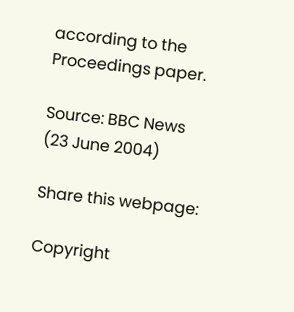according to the Proceedings paper.

Source: BBC News (23 June 2004)

Share this webpage:

Copyright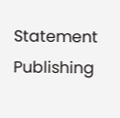Statement
Publishing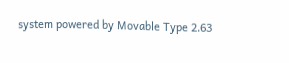system powered by Movable Type 2.63